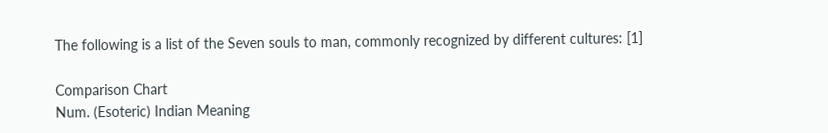The following is a list of the Seven souls to man, commonly recognized by different cultures: [1]

Comparison Chart
Num. (Esoteric) Indian Meaning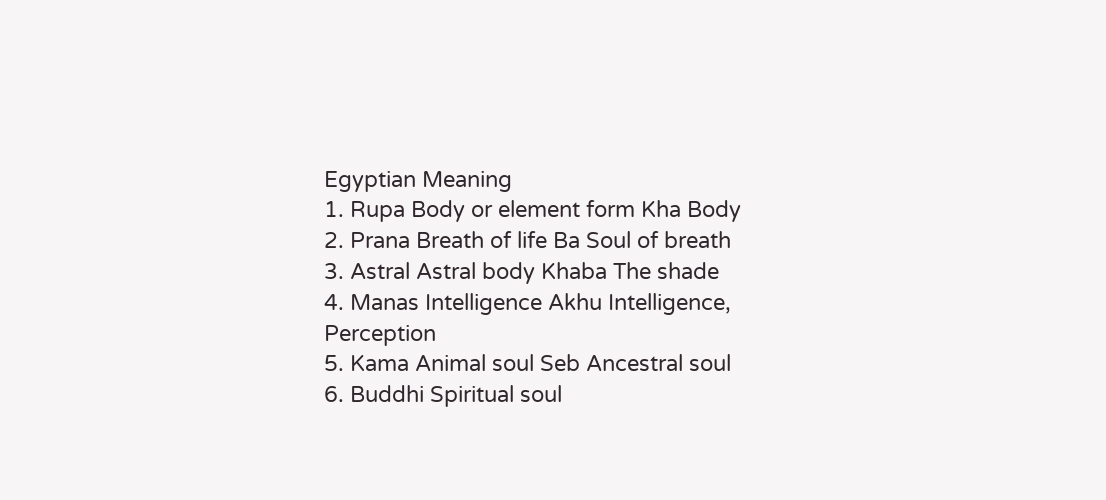Egyptian Meaning
1. Rupa Body or element form Kha Body
2. Prana Breath of life Ba Soul of breath
3. Astral Astral body Khaba The shade
4. Manas Intelligence Akhu Intelligence, Perception
5. Kama Animal soul Seb Ancestral soul
6. Buddhi Spiritual soul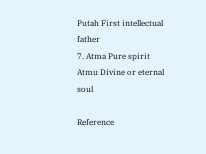Putah First intellectual father
7. Atma Pure spirit Atmu Divine or eternal soul

Reference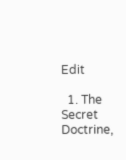Edit

  1. The Secret Doctrine,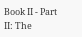Book II - Part II: The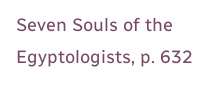Seven Souls of the Egyptologists, p. 632